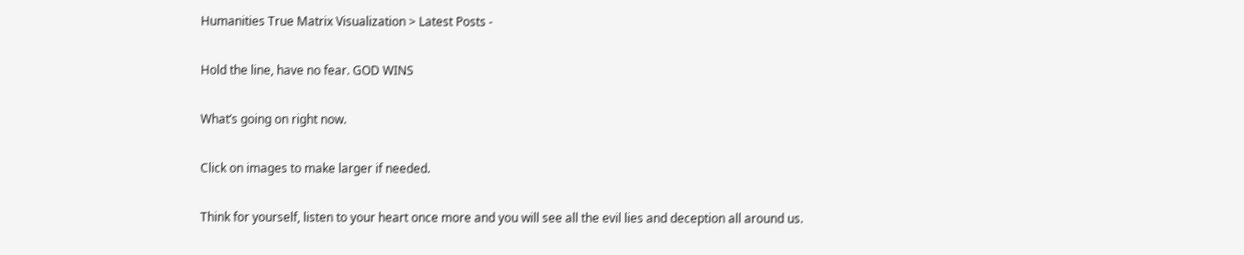Humanities True Matrix Visualization > Latest Posts -

Hold the line, have no fear. GOD WINS

What’s going on right now.

Click on images to make larger if needed.

Think for yourself, listen to your heart once more and you will see all the evil lies and deception all around us.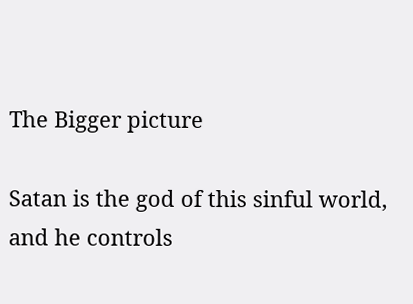The Bigger picture

Satan is the god of this sinful world, and he controls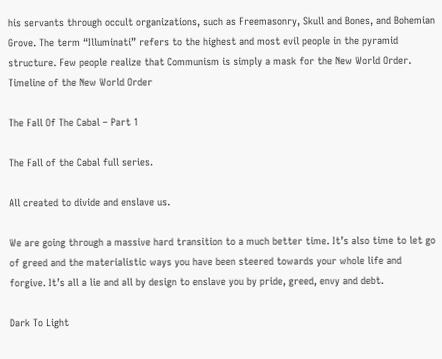his servants through occult organizations, such as Freemasonry, Skull and Bones, and Bohemian Grove. The term “Illuminati” refers to the highest and most evil people in the pyramid structure. Few people realize that Communism is simply a mask for the New World Order. Timeline of the New World Order

The Fall Of The Cabal – Part 1

The Fall of the Cabal full series.

All created to divide and enslave us.

We are going through a massive hard transition to a much better time. It’s also time to let go of greed and the materialistic ways you have been steered towards your whole life and forgive. It’s all a lie and all by design to enslave you by pride, greed, envy and debt.

Dark To Light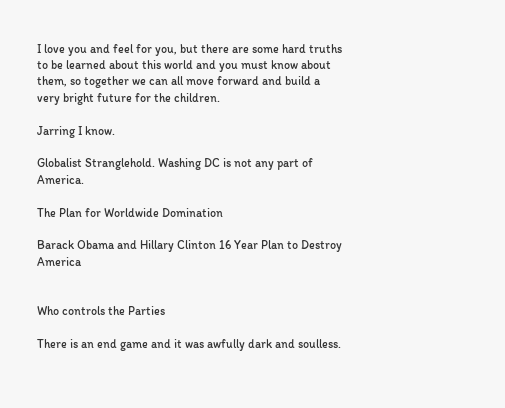I love you and feel for you, but there are some hard truths to be learned about this world and you must know about them, so together we can all move forward and build a very bright future for the children.

Jarring I know.

Globalist Stranglehold. Washing DC is not any part of America.

The Plan for Worldwide Domination

Barack Obama and Hillary Clinton 16 Year Plan to Destroy America


Who controls the Parties

There is an end game and it was awfully dark and soulless.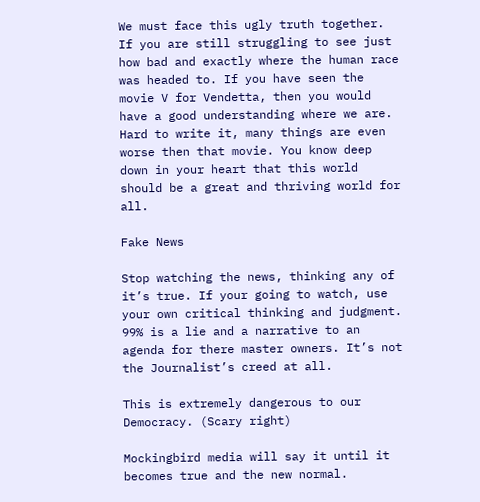We must face this ugly truth together. If you are still struggling to see just how bad and exactly where the human race was headed to. If you have seen the movie V for Vendetta, then you would have a good understanding where we are. Hard to write it, many things are even worse then that movie. You know deep down in your heart that this world should be a great and thriving world for all.

Fake News

Stop watching the news, thinking any of it’s true. If your going to watch, use your own critical thinking and judgment. 99% is a lie and a narrative to an agenda for there master owners. It’s not the Journalist’s creed at all.

This is extremely dangerous to our Democracy. (Scary right)

Mockingbird media will say it until it becomes true and the new normal.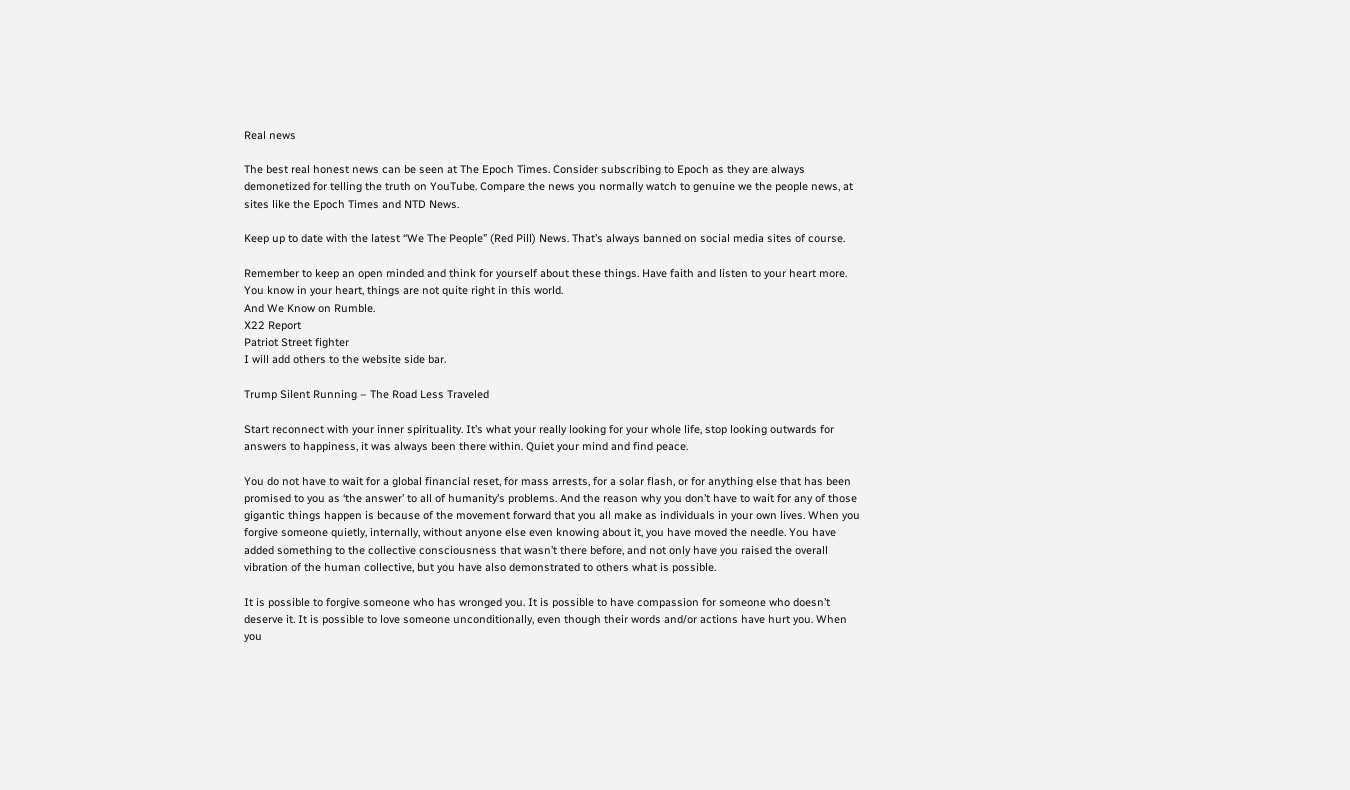Real news

The best real honest news can be seen at The Epoch Times. Consider subscribing to Epoch as they are always demonetized for telling the truth on YouTube. Compare the news you normally watch to genuine we the people news, at sites like the Epoch Times and NTD News.

Keep up to date with the latest “We The People” (Red Pill) News. That’s always banned on social media sites of course.

Remember to keep an open minded and think for yourself about these things. Have faith and listen to your heart more. You know in your heart, things are not quite right in this world.
And We Know on Rumble.
X22 Report
Patriot Street fighter
I will add others to the website side bar.

Trump Silent Running – The Road Less Traveled

Start reconnect with your inner spirituality. It’s what your really looking for your whole life, stop looking outwards for answers to happiness, it was always been there within. Quiet your mind and find peace.

You do not have to wait for a global financial reset, for mass arrests, for a solar flash, or for anything else that has been promised to you as ‘the answer’ to all of humanity’s problems. And the reason why you don’t have to wait for any of those gigantic things happen is because of the movement forward that you all make as individuals in your own lives. When you forgive someone quietly, internally, without anyone else even knowing about it, you have moved the needle. You have added something to the collective consciousness that wasn’t there before, and not only have you raised the overall vibration of the human collective, but you have also demonstrated to others what is possible.

It is possible to forgive someone who has wronged you. It is possible to have compassion for someone who doesn’t deserve it. It is possible to love someone unconditionally, even though their words and/or actions have hurt you. When you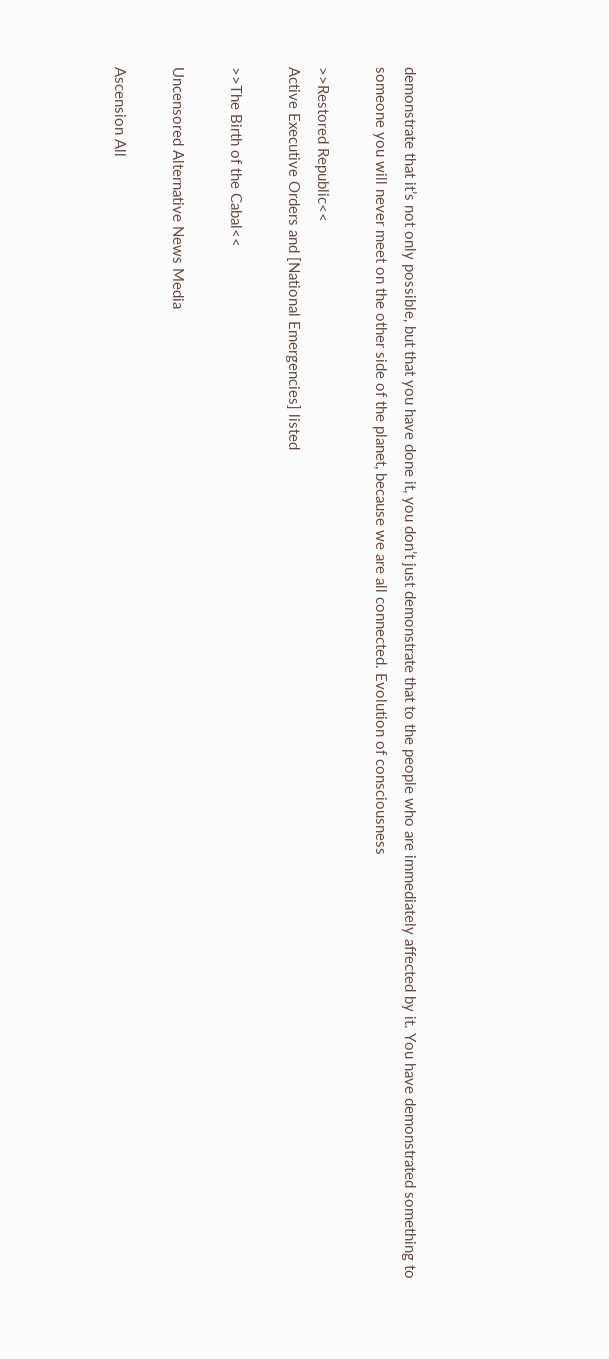demonstrate that it’s not only possible, but that you have done it, you don’t just demonstrate that to the people who are immediately affected by it. You have demonstrated something to someone you will never meet on the other side of the planet, because we are all connected. Evolution of consciousness

>>Restored Republic<<
Active Executive Orders and [National Emergencies] listed

>>The Birth of the Cabal<<

Uncensored Alternative News Media

Ascension All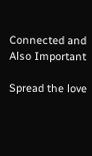Connected and Also Important

Spread the love